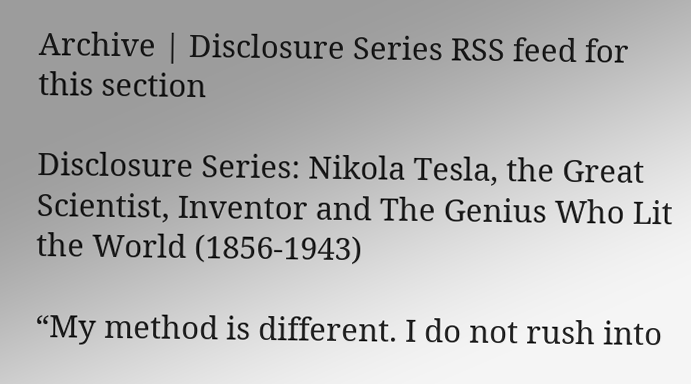Archive | Disclosure Series RSS feed for this section

Disclosure Series: Nikola Tesla, the Great Scientist, Inventor and The Genius Who Lit the World (1856-1943)

“My method is different. I do not rush into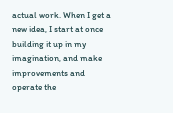actual work. When I get a new idea, I start at once building it up in my imagination, and make improvements and operate the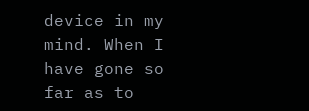device in my mind. When I have gone so far as to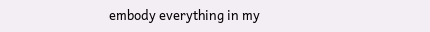embody everything in my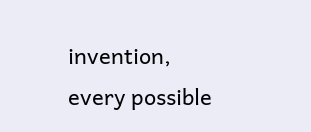invention, every possible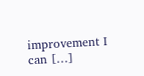improvement I can […]